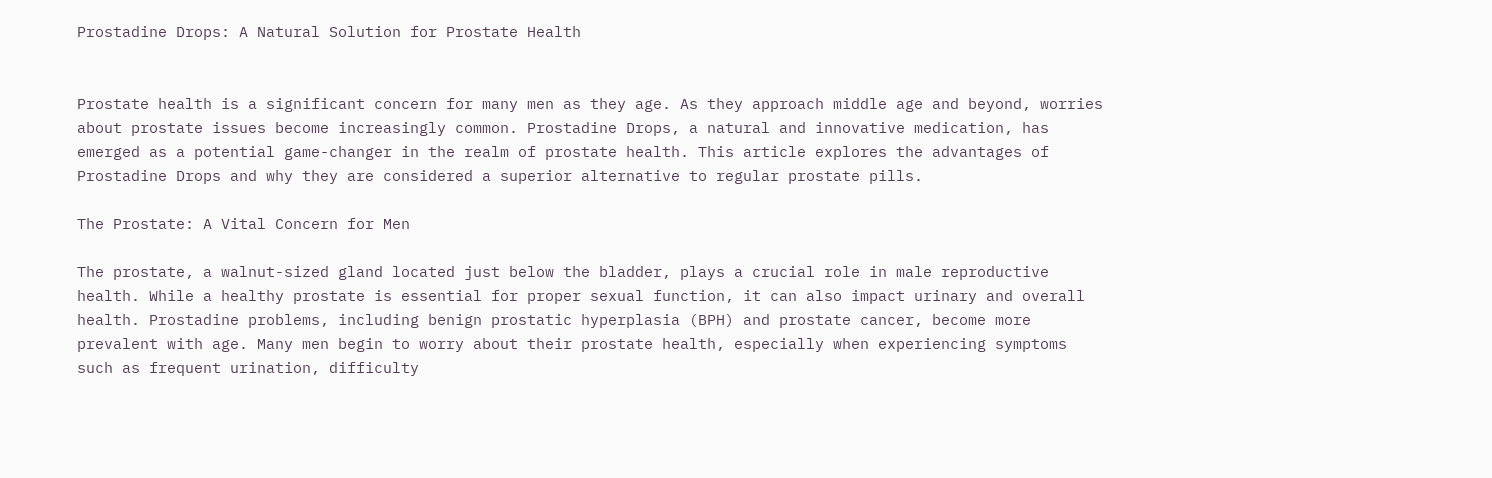Prostadine Drops: A Natural Solution for Prostate Health


Prostate health is a significant concern for many men as they age. As they approach middle age and beyond, worries about prostate issues become increasingly common. Prostadine Drops, a natural and innovative medication, has emerged as a potential game-changer in the realm of prostate health. This article explores the advantages of Prostadine Drops and why they are considered a superior alternative to regular prostate pills.

The Prostate: A Vital Concern for Men

The prostate, a walnut-sized gland located just below the bladder, plays a crucial role in male reproductive health. While a healthy prostate is essential for proper sexual function, it can also impact urinary and overall health. Prostadine problems, including benign prostatic hyperplasia (BPH) and prostate cancer, become more prevalent with age. Many men begin to worry about their prostate health, especially when experiencing symptoms such as frequent urination, difficulty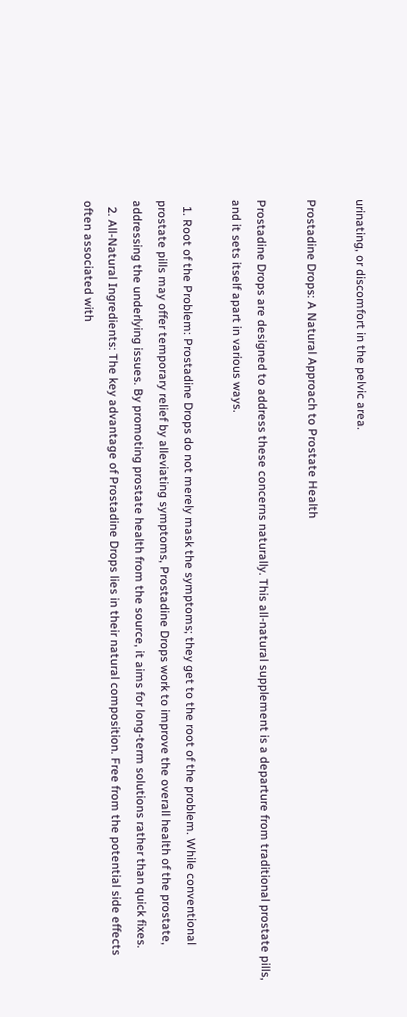urinating, or discomfort in the pelvic area.

Prostadine Drops: A Natural Approach to Prostate Health

Prostadine Drops are designed to address these concerns naturally. This all-natural supplement is a departure from traditional prostate pills, and it sets itself apart in various ways.

  1. Root of the Problem: Prostadine Drops do not merely mask the symptoms; they get to the root of the problem. While conventional prostate pills may offer temporary relief by alleviating symptoms, Prostadine Drops work to improve the overall health of the prostate, addressing the underlying issues. By promoting prostate health from the source, it aims for long-term solutions rather than quick fixes.
  2. All-Natural Ingredients: The key advantage of Prostadine Drops lies in their natural composition. Free from the potential side effects often associated with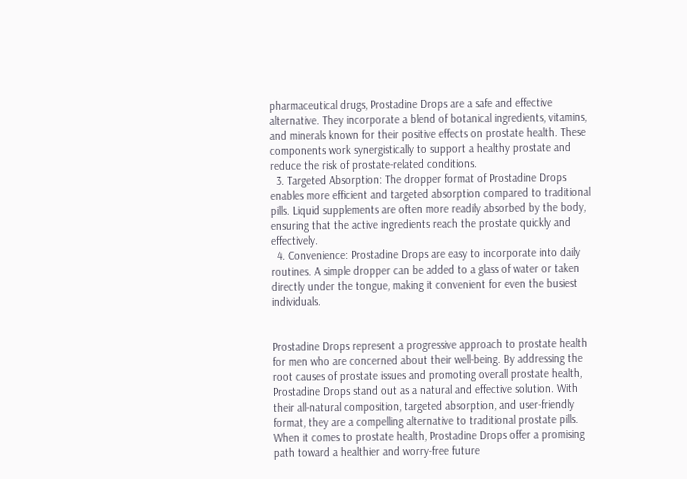pharmaceutical drugs, Prostadine Drops are a safe and effective alternative. They incorporate a blend of botanical ingredients, vitamins, and minerals known for their positive effects on prostate health. These components work synergistically to support a healthy prostate and reduce the risk of prostate-related conditions.
  3. Targeted Absorption: The dropper format of Prostadine Drops enables more efficient and targeted absorption compared to traditional pills. Liquid supplements are often more readily absorbed by the body, ensuring that the active ingredients reach the prostate quickly and effectively.
  4. Convenience: Prostadine Drops are easy to incorporate into daily routines. A simple dropper can be added to a glass of water or taken directly under the tongue, making it convenient for even the busiest individuals.


Prostadine Drops represent a progressive approach to prostate health for men who are concerned about their well-being. By addressing the root causes of prostate issues and promoting overall prostate health, Prostadine Drops stand out as a natural and effective solution. With their all-natural composition, targeted absorption, and user-friendly format, they are a compelling alternative to traditional prostate pills. When it comes to prostate health, Prostadine Drops offer a promising path toward a healthier and worry-free future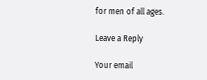for men of all ages.

Leave a Reply

Your email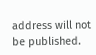address will not be published.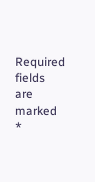Required fields are marked *